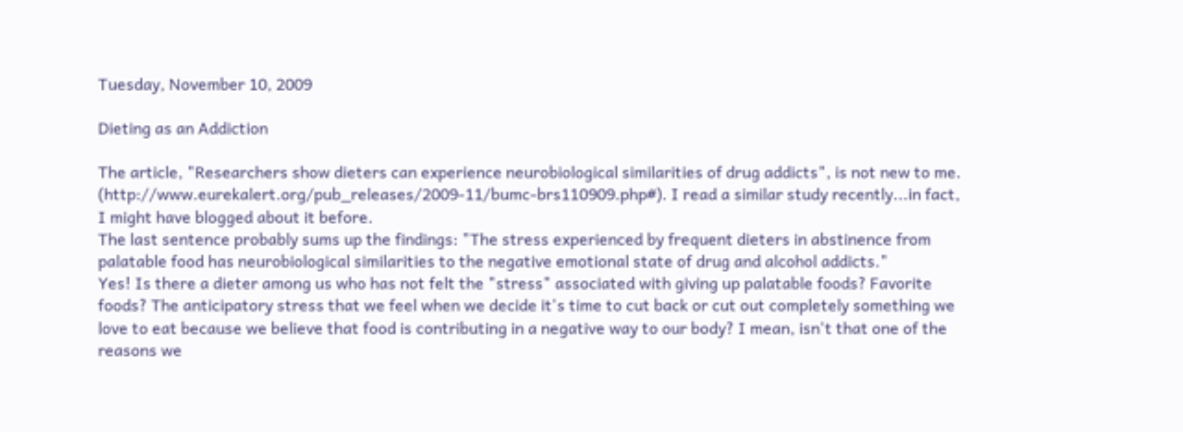Tuesday, November 10, 2009

Dieting as an Addiction

The article, "Researchers show dieters can experience neurobiological similarities of drug addicts", is not new to me. (http://www.eurekalert.org/pub_releases/2009-11/bumc-brs110909.php#). I read a similar study recently...in fact, I might have blogged about it before.
The last sentence probably sums up the findings: "The stress experienced by frequent dieters in abstinence from palatable food has neurobiological similarities to the negative emotional state of drug and alcohol addicts."
Yes! Is there a dieter among us who has not felt the "stress" associated with giving up palatable foods? Favorite foods? The anticipatory stress that we feel when we decide it's time to cut back or cut out completely something we love to eat because we believe that food is contributing in a negative way to our body? I mean, isn't that one of the reasons we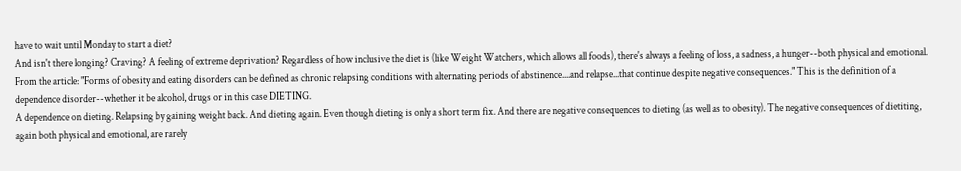have to wait until Monday to start a diet?
And isn't there longing? Craving? A feeling of extreme deprivation? Regardless of how inclusive the diet is (like Weight Watchers, which allows all foods), there's always a feeling of loss, a sadness, a hunger--both physical and emotional.
From the article: "Forms of obesity and eating disorders can be defined as chronic relapsing conditions with alternating periods of abstinence....and relapse...that continue despite negative consequences." This is the definition of a dependence disorder--whether it be alcohol, drugs or in this case DIETING.
A dependence on dieting. Relapsing by gaining weight back. And dieting again. Even though dieting is only a short term fix. And there are negative consequences to dieting (as well as to obesity). The negative consequences of dietiting, again both physical and emotional, are rarely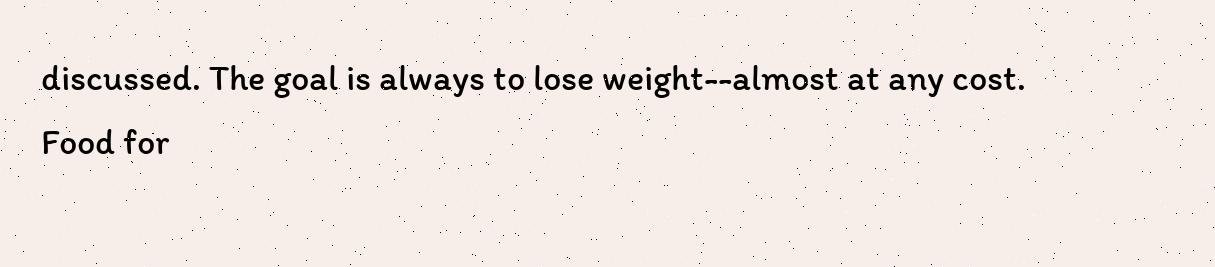discussed. The goal is always to lose weight--almost at any cost.
Food for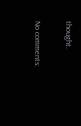thought.

No comments: